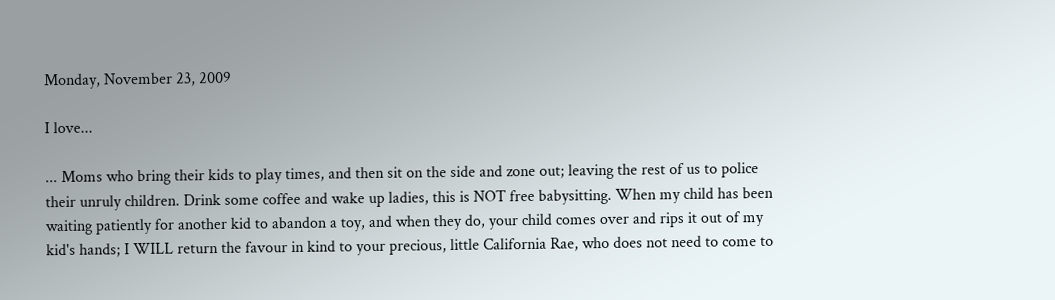Monday, November 23, 2009

I love...

... Moms who bring their kids to play times, and then sit on the side and zone out; leaving the rest of us to police their unruly children. Drink some coffee and wake up ladies, this is NOT free babysitting. When my child has been waiting patiently for another kid to abandon a toy, and when they do, your child comes over and rips it out of my kid's hands; I WILL return the favour in kind to your precious, little California Rae, who does not need to come to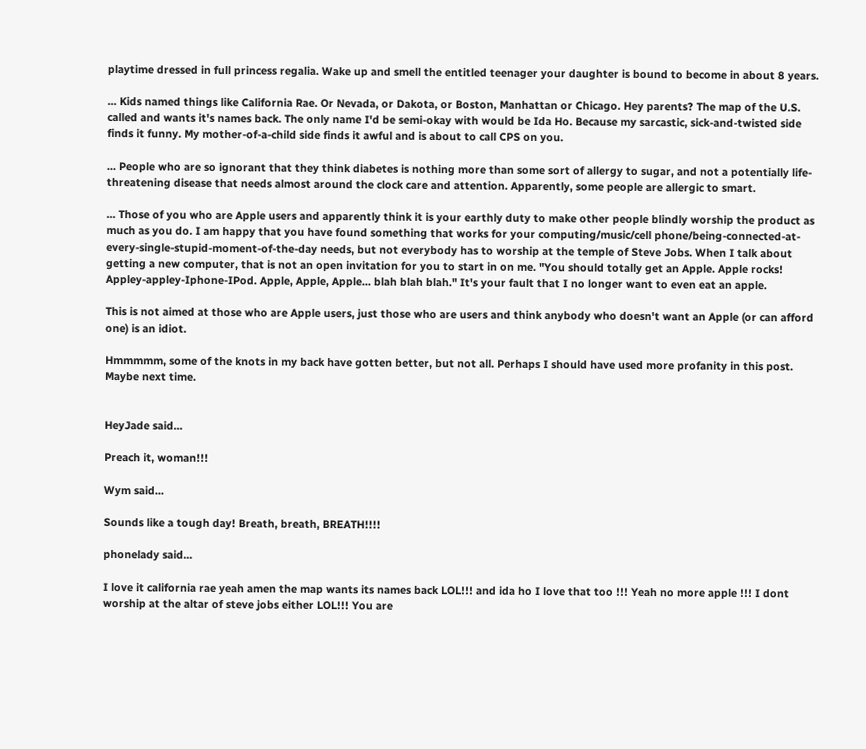playtime dressed in full princess regalia. Wake up and smell the entitled teenager your daughter is bound to become in about 8 years.

... Kids named things like California Rae. Or Nevada, or Dakota, or Boston, Manhattan or Chicago. Hey parents? The map of the U.S. called and wants it's names back. The only name I'd be semi-okay with would be Ida Ho. Because my sarcastic, sick-and-twisted side finds it funny. My mother-of-a-child side finds it awful and is about to call CPS on you.

... People who are so ignorant that they think diabetes is nothing more than some sort of allergy to sugar, and not a potentially life-threatening disease that needs almost around the clock care and attention. Apparently, some people are allergic to smart.

... Those of you who are Apple users and apparently think it is your earthly duty to make other people blindly worship the product as much as you do. I am happy that you have found something that works for your computing/music/cell phone/being-connected-at-every-single-stupid-moment-of-the-day needs, but not everybody has to worship at the temple of Steve Jobs. When I talk about getting a new computer, that is not an open invitation for you to start in on me. "You should totally get an Apple. Apple rocks! Appley-appley-Iphone-IPod. Apple, Apple, Apple... blah blah blah." It's your fault that I no longer want to even eat an apple.

This is not aimed at those who are Apple users, just those who are users and think anybody who doesn't want an Apple (or can afford one) is an idiot.

Hmmmmm, some of the knots in my back have gotten better, but not all. Perhaps I should have used more profanity in this post. Maybe next time.


HeyJade said...

Preach it, woman!!!

Wym said...

Sounds like a tough day! Breath, breath, BREATH!!!!

phonelady said...

I love it california rae yeah amen the map wants its names back LOL!!! and ida ho I love that too !!! Yeah no more apple !!! I dont worship at the altar of steve jobs either LOL!!! You are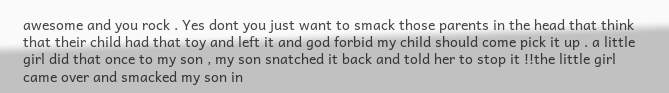awesome and you rock . Yes dont you just want to smack those parents in the head that think that their child had that toy and left it and god forbid my child should come pick it up . a little girl did that once to my son , my son snatched it back and told her to stop it !!the little girl came over and smacked my son in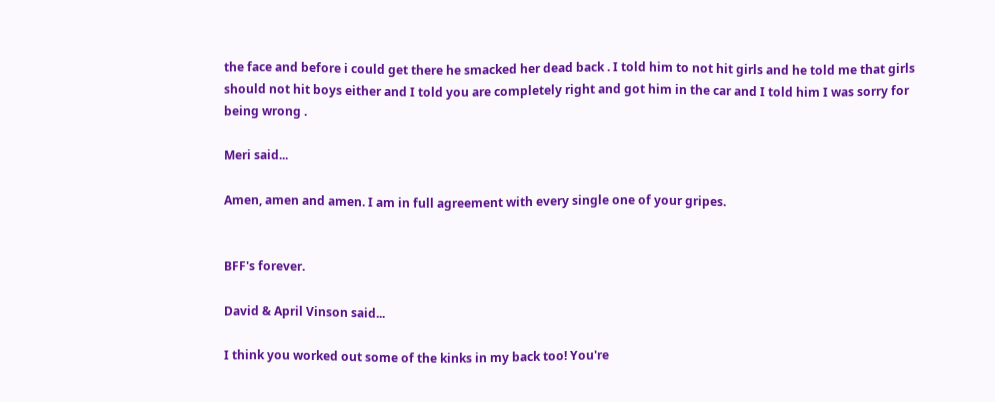the face and before i could get there he smacked her dead back . I told him to not hit girls and he told me that girls should not hit boys either and I told you are completely right and got him in the car and I told him I was sorry for being wrong .

Meri said...

Amen, amen and amen. I am in full agreement with every single one of your gripes.


BFF's forever.

David & April Vinson said...

I think you worked out some of the kinks in my back too! You're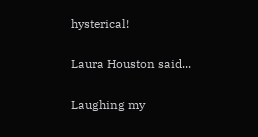hysterical!

Laura Houston said...

Laughing my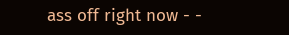ass off right now - -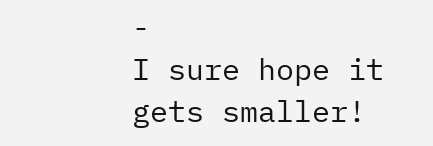-
I sure hope it gets smaller!